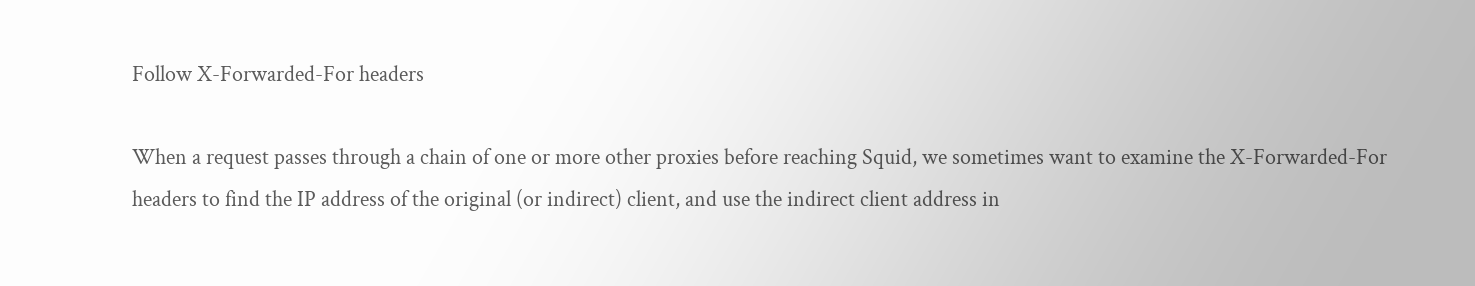Follow X-Forwarded-For headers

When a request passes through a chain of one or more other proxies before reaching Squid, we sometimes want to examine the X-Forwarded-For headers to find the IP address of the original (or indirect) client, and use the indirect client address in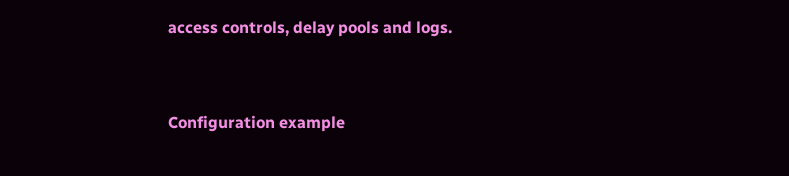access controls, delay pools and logs.


Configuration example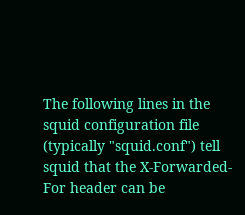The following lines in the squid configuration file (typically "squid.conf") tell squid that the X-Forwarded-For header can be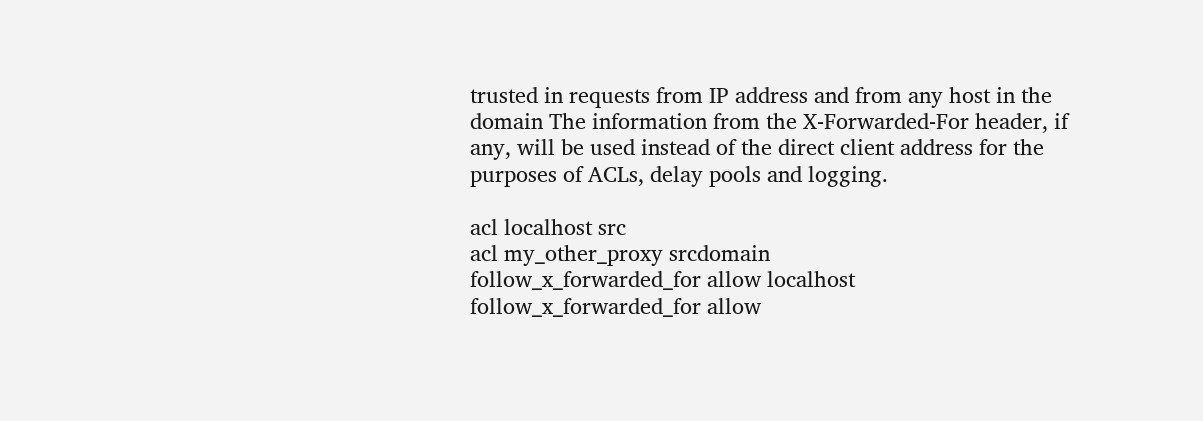trusted in requests from IP address and from any host in the domain The information from the X-Forwarded-For header, if any, will be used instead of the direct client address for the purposes of ACLs, delay pools and logging.

acl localhost src
acl my_other_proxy srcdomain
follow_x_forwarded_for allow localhost
follow_x_forwarded_for allow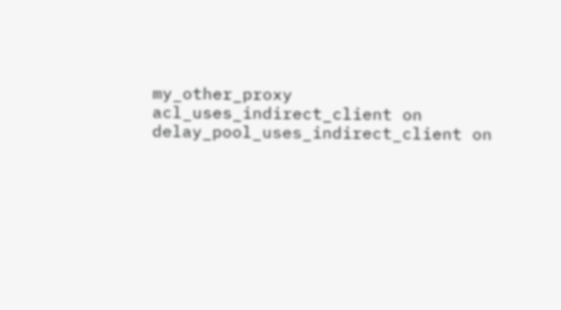my_other_proxy
acl_uses_indirect_client on
delay_pool_uses_indirect_client on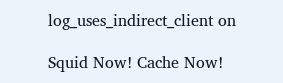log_uses_indirect_client on

Squid Now! Cache Now!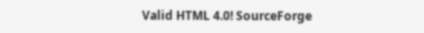Valid HTML 4.0! SourceForge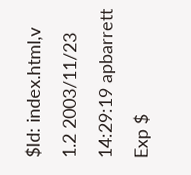$Id: index.html,v 1.2 2003/11/23 14:29:19 apbarrett Exp $